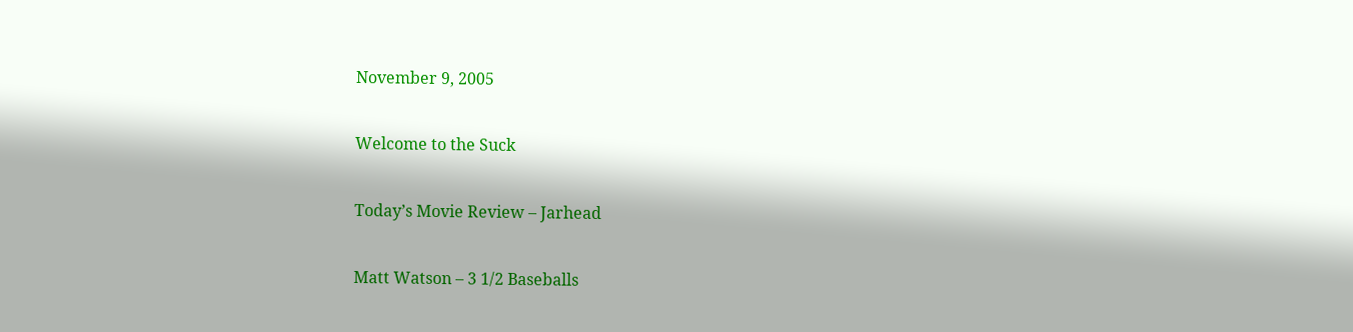November 9, 2005

Welcome to the Suck

Today’s Movie Review – Jarhead

Matt Watson – 3 1/2 Baseballs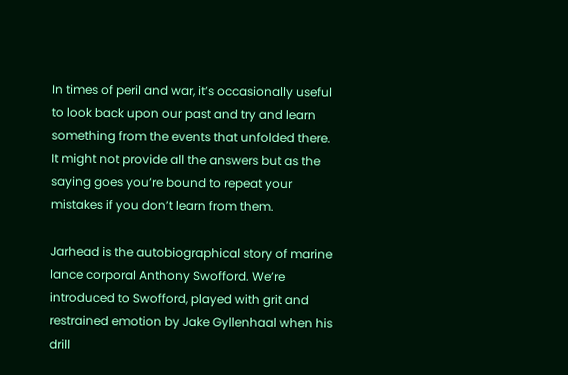In times of peril and war, it’s occasionally useful to look back upon our past and try and learn something from the events that unfolded there. It might not provide all the answers but as the saying goes you’re bound to repeat your mistakes if you don’t learn from them.

Jarhead is the autobiographical story of marine lance corporal Anthony Swofford. We’re introduced to Swofford, played with grit and restrained emotion by Jake Gyllenhaal when his drill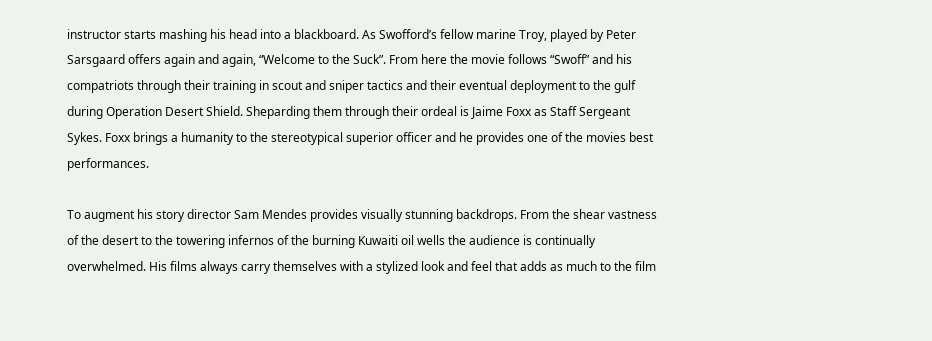instructor starts mashing his head into a blackboard. As Swofford’s fellow marine Troy, played by Peter Sarsgaard offers again and again, “Welcome to the Suck”. From here the movie follows “Swoff” and his compatriots through their training in scout and sniper tactics and their eventual deployment to the gulf during Operation Desert Shield. Sheparding them through their ordeal is Jaime Foxx as Staff Sergeant Sykes. Foxx brings a humanity to the stereotypical superior officer and he provides one of the movies best performances.

To augment his story director Sam Mendes provides visually stunning backdrops. From the shear vastness of the desert to the towering infernos of the burning Kuwaiti oil wells the audience is continually overwhelmed. His films always carry themselves with a stylized look and feel that adds as much to the film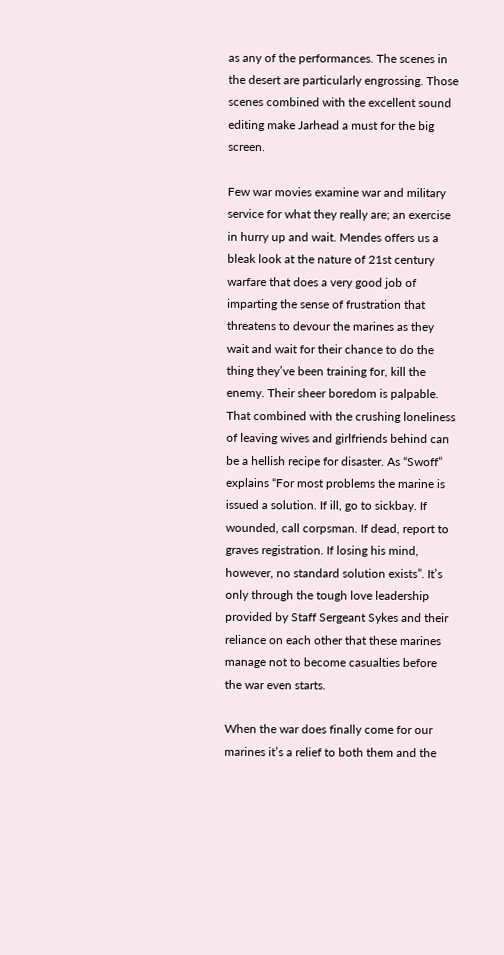as any of the performances. The scenes in the desert are particularly engrossing. Those scenes combined with the excellent sound editing make Jarhead a must for the big screen.

Few war movies examine war and military service for what they really are; an exercise in hurry up and wait. Mendes offers us a bleak look at the nature of 21st century warfare that does a very good job of imparting the sense of frustration that threatens to devour the marines as they wait and wait for their chance to do the thing they’ve been training for, kill the enemy. Their sheer boredom is palpable. That combined with the crushing loneliness of leaving wives and girlfriends behind can be a hellish recipe for disaster. As “Swoff” explains “For most problems the marine is issued a solution. If ill, go to sickbay. If wounded, call corpsman. If dead, report to graves registration. If losing his mind, however, no standard solution exists”. It’s only through the tough love leadership provided by Staff Sergeant Sykes and their reliance on each other that these marines manage not to become casualties before the war even starts.

When the war does finally come for our marines it’s a relief to both them and the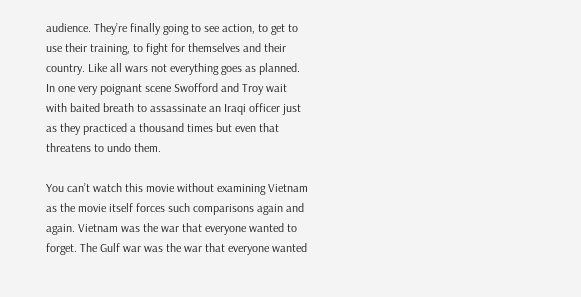audience. They’re finally going to see action, to get to use their training, to fight for themselves and their country. Like all wars not everything goes as planned. In one very poignant scene Swofford and Troy wait with baited breath to assassinate an Iraqi officer just as they practiced a thousand times but even that threatens to undo them.

You can’t watch this movie without examining Vietnam as the movie itself forces such comparisons again and again. Vietnam was the war that everyone wanted to forget. The Gulf war was the war that everyone wanted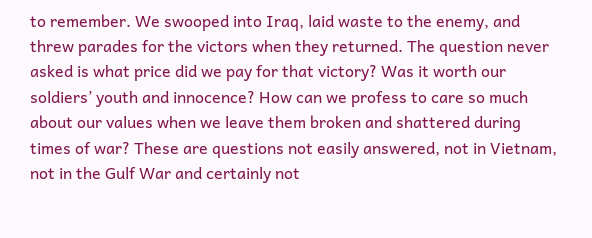to remember. We swooped into Iraq, laid waste to the enemy, and threw parades for the victors when they returned. The question never asked is what price did we pay for that victory? Was it worth our soldiers’ youth and innocence? How can we profess to care so much about our values when we leave them broken and shattered during times of war? These are questions not easily answered, not in Vietnam, not in the Gulf War and certainly not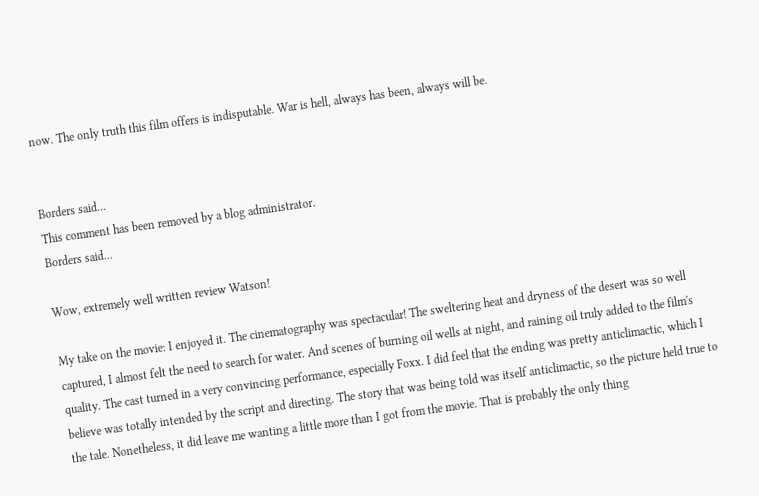now. The only truth this film offers is indisputable. War is hell, always has been, always will be.


Borders said...
This comment has been removed by a blog administrator.
Borders said...

Wow, extremely well written review Watson!

My take on the movie: I enjoyed it. The cinematography was spectacular! The sweltering heat and dryness of the desert was so well captured, I almost felt the need to search for water. And scenes of burning oil wells at night, and raining oil truly added to the film's quality. The cast turned in a very convincing performance, especially Foxx. I did feel that the ending was pretty anticlimactic, which I believe was totally intended by the script and directing. The story that was being told was itself anticlimactic, so the picture held true to the tale. Nonetheless, it did leave me wanting a little more than I got from the movie. That is probably the only thing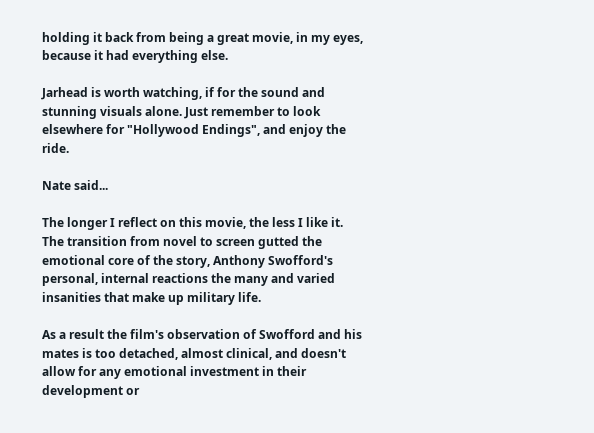holding it back from being a great movie, in my eyes, because it had everything else.

Jarhead is worth watching, if for the sound and stunning visuals alone. Just remember to look elsewhere for "Hollywood Endings", and enjoy the ride.

Nate said...

The longer I reflect on this movie, the less I like it. The transition from novel to screen gutted the emotional core of the story, Anthony Swofford's personal, internal reactions the many and varied insanities that make up military life.

As a result the film's observation of Swofford and his mates is too detached, almost clinical, and doesn't allow for any emotional investment in their development or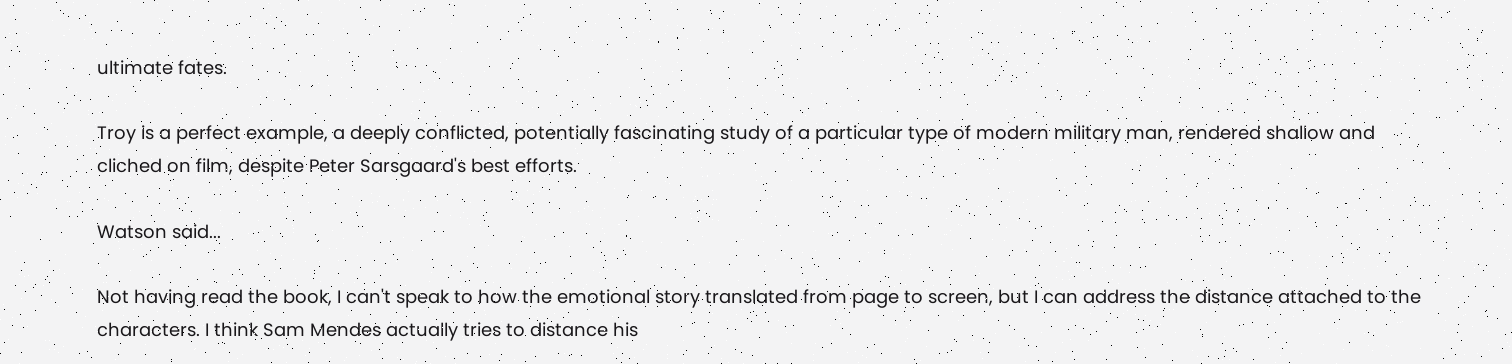ultimate fates.

Troy is a perfect example, a deeply conflicted, potentially fascinating study of a particular type of modern military man, rendered shallow and cliched on film, despite Peter Sarsgaard's best efforts.

Watson said...

Not having read the book, I can't speak to how the emotional story translated from page to screen, but I can address the distance attached to the characters. I think Sam Mendes actually tries to distance his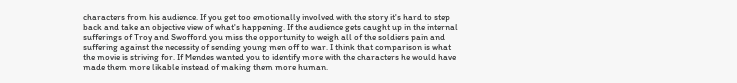characters from his audience. If you get too emotionally involved with the story it's hard to step back and take an objective view of what's happening. If the audience gets caught up in the internal sufferings of Troy and Swofford you miss the opportunity to weigh all of the soldiers pain and suffering against the necessity of sending young men off to war. I think that comparison is what the movie is striving for. If Mendes wanted you to identify more with the characters he would have made them more likable instead of making them more human.